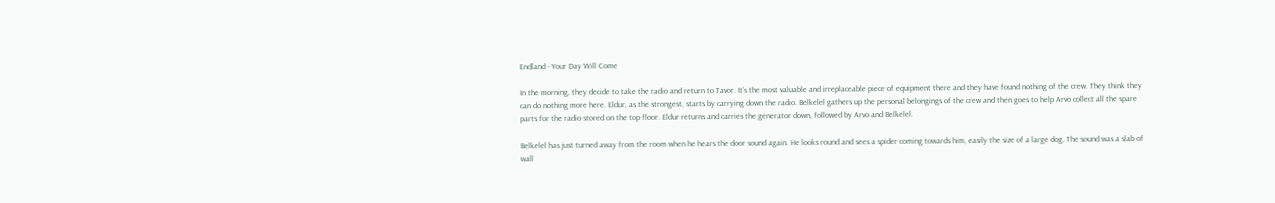Endland - Your Day Will Come

In the morning, they decide to take the radio and return to Tavor. It’s the most valuable and irreplaceable piece of equipment there and they have found nothing of the crew. They think they can do nothing more here. Eldur, as the strongest, starts by carrying down the radio. Belkelel gathers up the personal belongings of the crew and then goes to help Arvo collect all the spare parts for the radio stored on the top floor. Eldur returns and carries the generator down, followed by Arvo and Belkelel.

Belkelel has just turned away from the room when he hears the door sound again. He looks round and sees a spider coming towards him, easily the size of a large dog. The sound was a slab of wall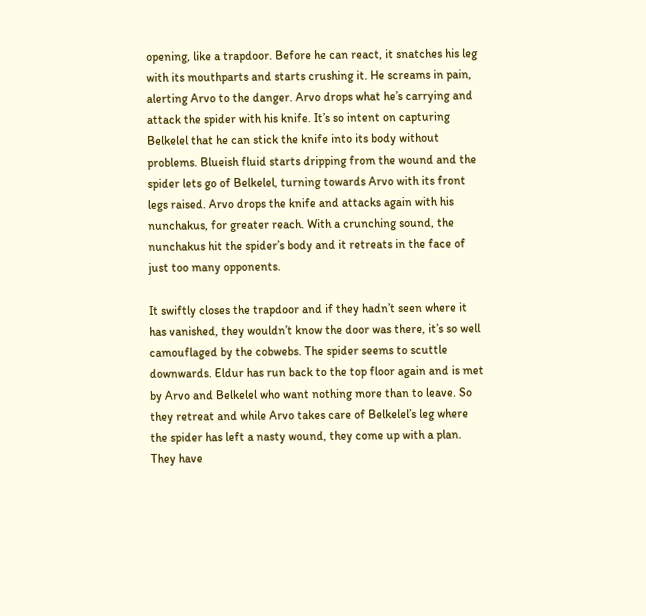opening, like a trapdoor. Before he can react, it snatches his leg with its mouthparts and starts crushing it. He screams in pain, alerting Arvo to the danger. Arvo drops what he’s carrying and attack the spider with his knife. It’s so intent on capturing Belkelel that he can stick the knife into its body without problems. Blueish fluid starts dripping from the wound and the spider lets go of Belkelel, turning towards Arvo with its front legs raised. Arvo drops the knife and attacks again with his nunchakus, for greater reach. With a crunching sound, the nunchakus hit the spider’s body and it retreats in the face of just too many opponents.

It swiftly closes the trapdoor and if they hadn’t seen where it has vanished, they wouldn’t know the door was there, it’s so well camouflaged by the cobwebs. The spider seems to scuttle downwards. Eldur has run back to the top floor again and is met by Arvo and Belkelel who want nothing more than to leave. So they retreat and while Arvo takes care of Belkelel’s leg where the spider has left a nasty wound, they come up with a plan. They have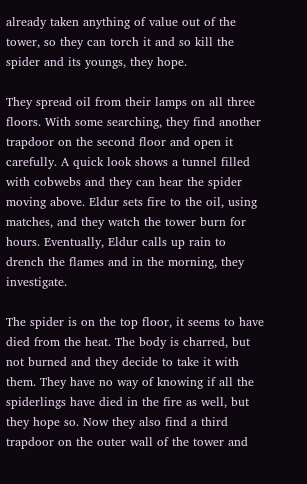already taken anything of value out of the tower, so they can torch it and so kill the spider and its youngs, they hope.

They spread oil from their lamps on all three floors. With some searching, they find another trapdoor on the second floor and open it carefully. A quick look shows a tunnel filled with cobwebs and they can hear the spider moving above. Eldur sets fire to the oil, using matches, and they watch the tower burn for hours. Eventually, Eldur calls up rain to drench the flames and in the morning, they investigate.

The spider is on the top floor, it seems to have died from the heat. The body is charred, but not burned and they decide to take it with them. They have no way of knowing if all the spiderlings have died in the fire as well, but they hope so. Now they also find a third trapdoor on the outer wall of the tower and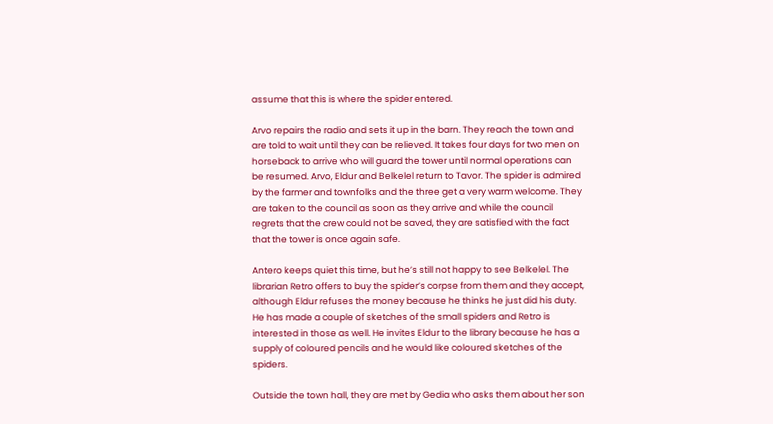assume that this is where the spider entered.

Arvo repairs the radio and sets it up in the barn. They reach the town and are told to wait until they can be relieved. It takes four days for two men on horseback to arrive who will guard the tower until normal operations can be resumed. Arvo, Eldur and Belkelel return to Tavor. The spider is admired by the farmer and townfolks and the three get a very warm welcome. They are taken to the council as soon as they arrive and while the council regrets that the crew could not be saved, they are satisfied with the fact that the tower is once again safe.

Antero keeps quiet this time, but he’s still not happy to see Belkelel. The librarian Retro offers to buy the spider’s corpse from them and they accept, although Eldur refuses the money because he thinks he just did his duty. He has made a couple of sketches of the small spiders and Retro is interested in those as well. He invites Eldur to the library because he has a supply of coloured pencils and he would like coloured sketches of the spiders.

Outside the town hall, they are met by Gedia who asks them about her son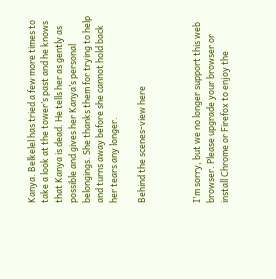Kanya. Belkelel has tried a few more times to take a look at the tower’s past and he knows that Kanya is dead. He tells her as gently as possible and gives her Kanya’s personal belongings. She thanks them for trying to help and turns away before she cannot hold back her tears any longer.

Behind the scenes-view here



I'm sorry, but we no longer support this web browser. Please upgrade your browser or install Chrome or Firefox to enjoy the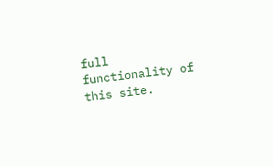full functionality of this site.